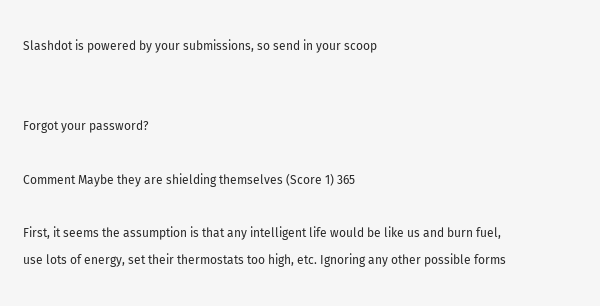Slashdot is powered by your submissions, so send in your scoop


Forgot your password?

Comment Maybe they are shielding themselves (Score 1) 365

First, it seems the assumption is that any intelligent life would be like us and burn fuel, use lots of energy, set their thermostats too high, etc. Ignoring any other possible forms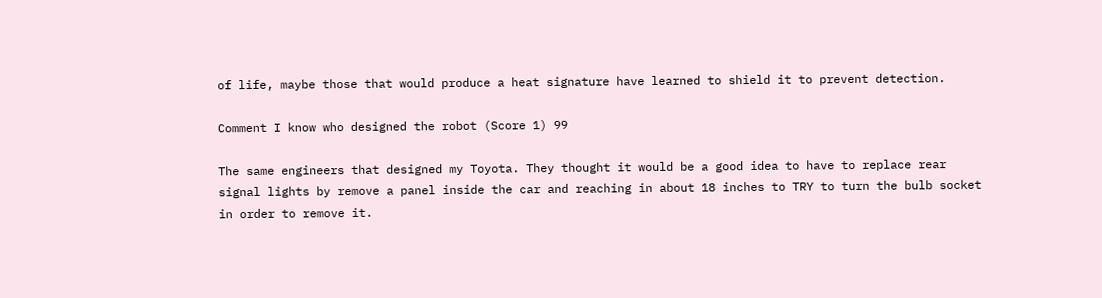of life, maybe those that would produce a heat signature have learned to shield it to prevent detection.

Comment I know who designed the robot (Score 1) 99

The same engineers that designed my Toyota. They thought it would be a good idea to have to replace rear signal lights by remove a panel inside the car and reaching in about 18 inches to TRY to turn the bulb socket in order to remove it.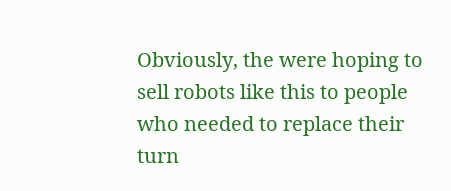Obviously, the were hoping to sell robots like this to people who needed to replace their turn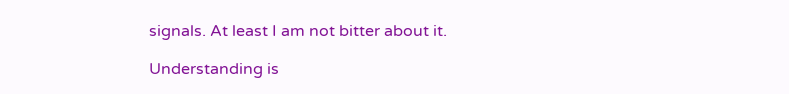signals. At least I am not bitter about it.

Understanding is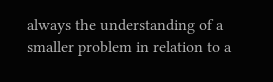always the understanding of a smaller problem in relation to a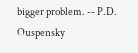bigger problem. -- P.D. Ouspensky